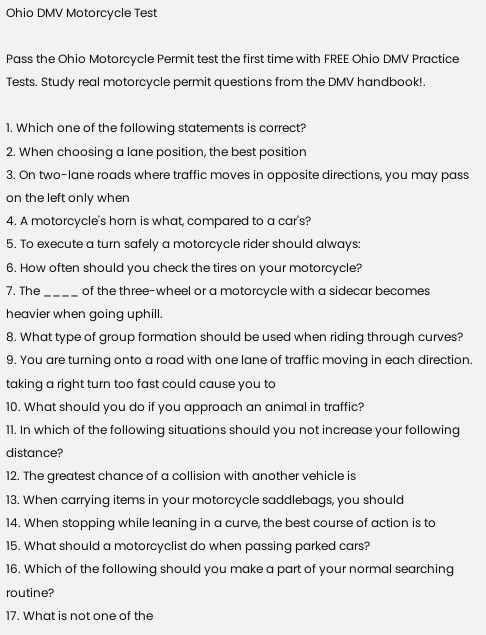Ohio DMV Motorcycle Test

Pass the Ohio Motorcycle Permit test the first time with FREE Ohio DMV Practice Tests. Study real motorcycle permit questions from the DMV handbook!.

1. Which one of the following statements is correct?
2. When choosing a lane position, the best position
3. On two-lane roads where traffic moves in opposite directions, you may pass on the left only when
4. A motorcycle's horn is what, compared to a car's?
5. To execute a turn safely a motorcycle rider should always:
6. How often should you check the tires on your motorcycle?
7. The ____ of the three-wheel or a motorcycle with a sidecar becomes heavier when going uphill.
8. What type of group formation should be used when riding through curves?
9. You are turning onto a road with one lane of traffic moving in each direction. taking a right turn too fast could cause you to
10. What should you do if you approach an animal in traffic?
11. In which of the following situations should you not increase your following distance?
12. The greatest chance of a collision with another vehicle is
13. When carrying items in your motorcycle saddlebags, you should
14. When stopping while leaning in a curve, the best course of action is to
15. What should a motorcyclist do when passing parked cars?
16. Which of the following should you make a part of your normal searching routine?
17. What is not one of the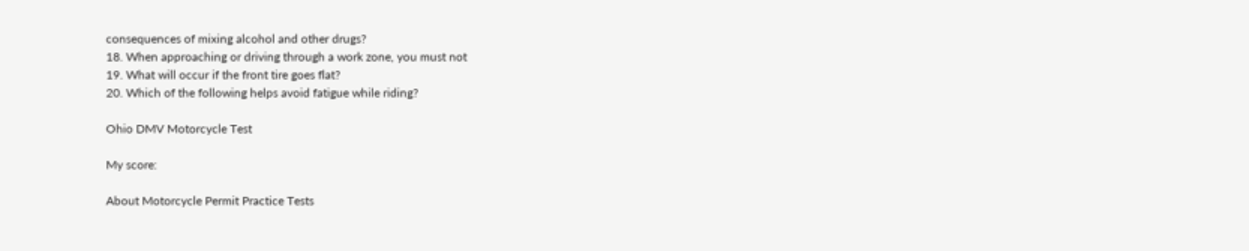consequences of mixing alcohol and other drugs?
18. When approaching or driving through a work zone, you must not
19. What will occur if the front tire goes flat?
20. Which of the following helps avoid fatigue while riding?

Ohio DMV Motorcycle Test

My score:

About Motorcycle Permit Practice Tests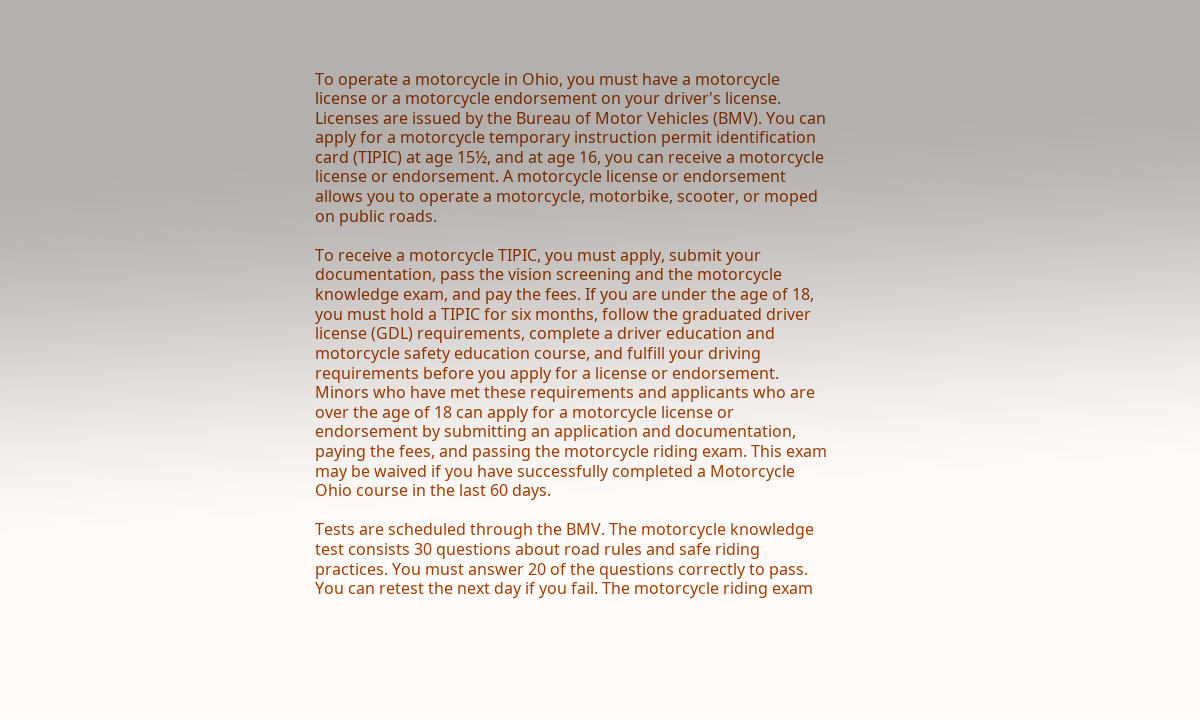To operate a motorcycle in Ohio, you must have a motorcycle license or a motorcycle endorsement on your driver's license. Licenses are issued by the Bureau of Motor Vehicles (BMV). You can apply for a motorcycle temporary instruction permit identification card (TIPIC) at age 15½, and at age 16, you can receive a motorcycle license or endorsement. A motorcycle license or endorsement allows you to operate a motorcycle, motorbike, scooter, or moped on public roads.

To receive a motorcycle TIPIC, you must apply, submit your documentation, pass the vision screening and the motorcycle knowledge exam, and pay the fees. If you are under the age of 18, you must hold a TIPIC for six months, follow the graduated driver license (GDL) requirements, complete a driver education and motorcycle safety education course, and fulfill your driving requirements before you apply for a license or endorsement. Minors who have met these requirements and applicants who are over the age of 18 can apply for a motorcycle license or endorsement by submitting an application and documentation, paying the fees, and passing the motorcycle riding exam. This exam may be waived if you have successfully completed a Motorcycle Ohio course in the last 60 days.

Tests are scheduled through the BMV. The motorcycle knowledge test consists 30 questions about road rules and safe riding practices. You must answer 20 of the questions correctly to pass. You can retest the next day if you fail. The motorcycle riding exam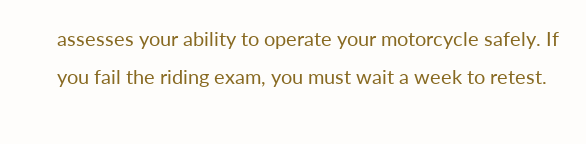assesses your ability to operate your motorcycle safely. If you fail the riding exam, you must wait a week to retest.